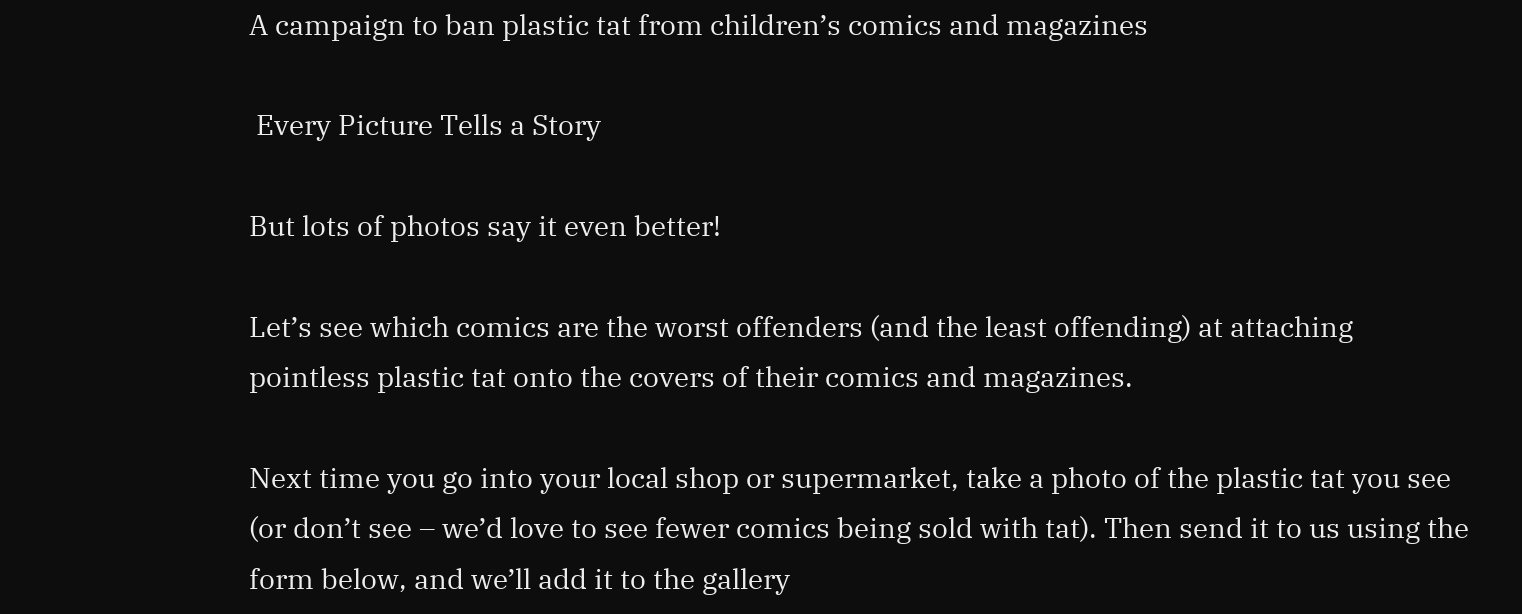A campaign to ban plastic tat from children’s comics and magazines

 Every Picture Tells a Story

But lots of photos say it even better!

Let’s see which comics are the worst offenders (and the least offending) at attaching pointless plastic tat onto the covers of their comics and magazines.

Next time you go into your local shop or supermarket, take a photo of the plastic tat you see (or don’t see – we’d love to see fewer comics being sold with tat). Then send it to us using the form below, and we’ll add it to the gallery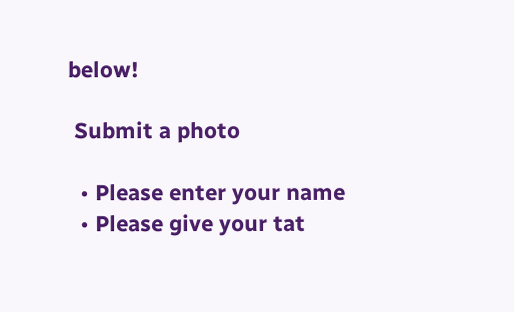below!

 Submit a photo

  • Please enter your name
  • Please give your tat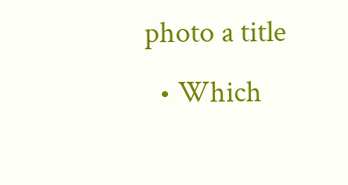photo a title
  • Which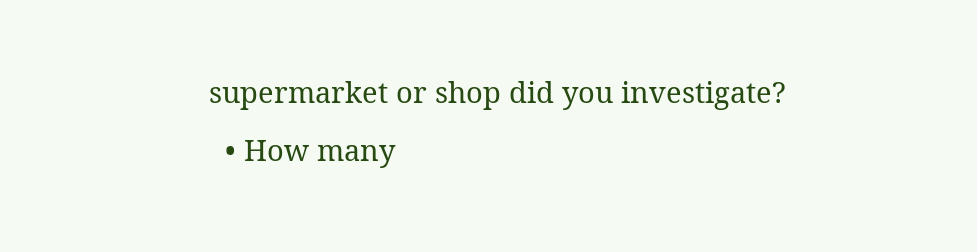supermarket or shop did you investigate?
  • How many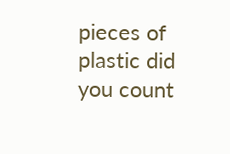pieces of plastic did you count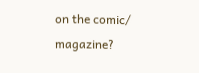on the comic/ magazine?